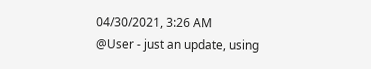04/30/2021, 3:26 AM
@User - just an update, using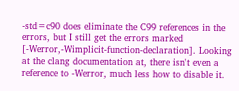-std=c90 does eliminate the C99 references in the errors, but I still get the errors marked [-Werror,-Wimplicit-function-declaration]. Looking at the clang documentation at, there isn't even a reference to -Werror, much less how to disable it.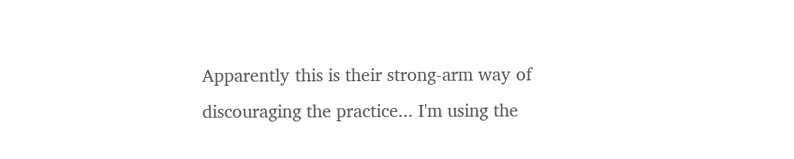Apparently this is their strong-arm way of discouraging the practice... I'm using the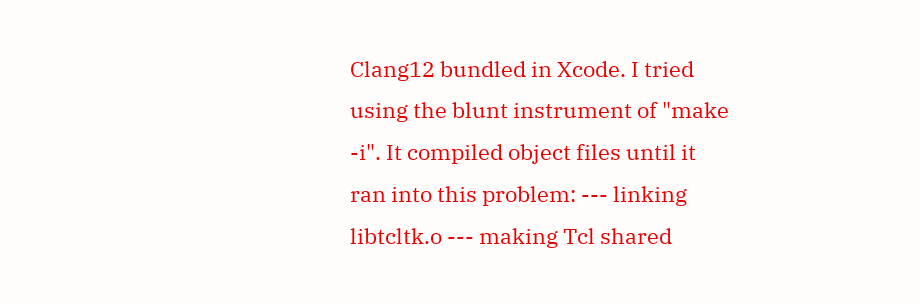Clang12 bundled in Xcode. I tried using the blunt instrument of "make -i". It compiled object files until it ran into this problem: --- linking libtcltk.o --- making Tcl shared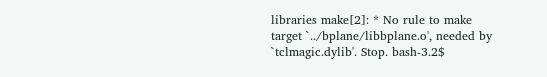libraries make[2]: * No rule to make target `../bplane/libbplane.o', needed by `tclmagic.dylib'. Stop. bash-3.2$